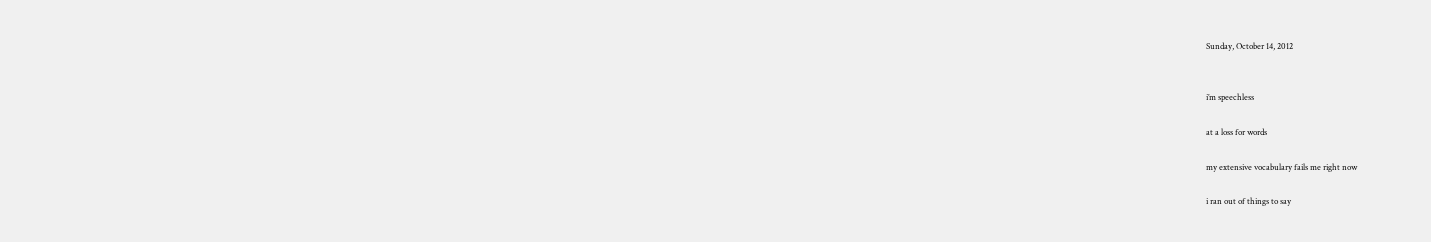Sunday, October 14, 2012


i’m speechless

at a loss for words

my extensive vocabulary fails me right now

i ran out of things to say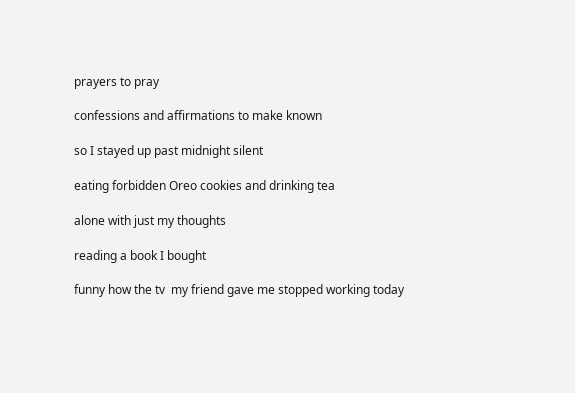prayers to pray

confessions and affirmations to make known

so I stayed up past midnight silent

eating forbidden Oreo cookies and drinking tea

alone with just my thoughts

reading a book I bought

funny how the tv  my friend gave me stopped working today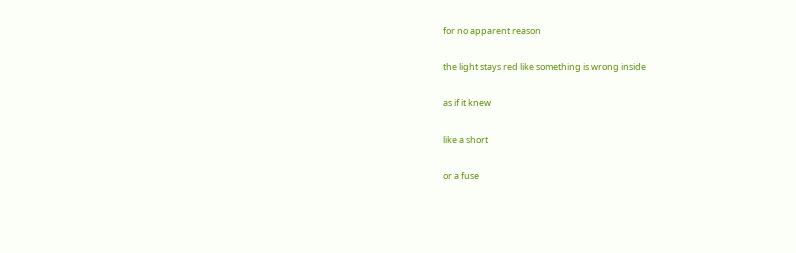for no apparent reason

the light stays red like something is wrong inside

as if it knew

like a short

or a fuse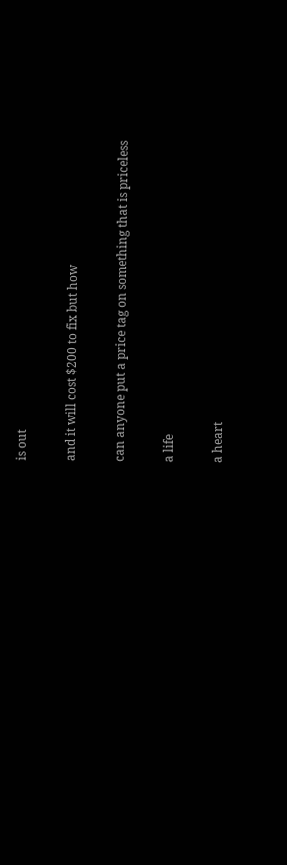is out

and it will cost $200 to fix but how

can anyone put a price tag on something that is priceless

a life

a heart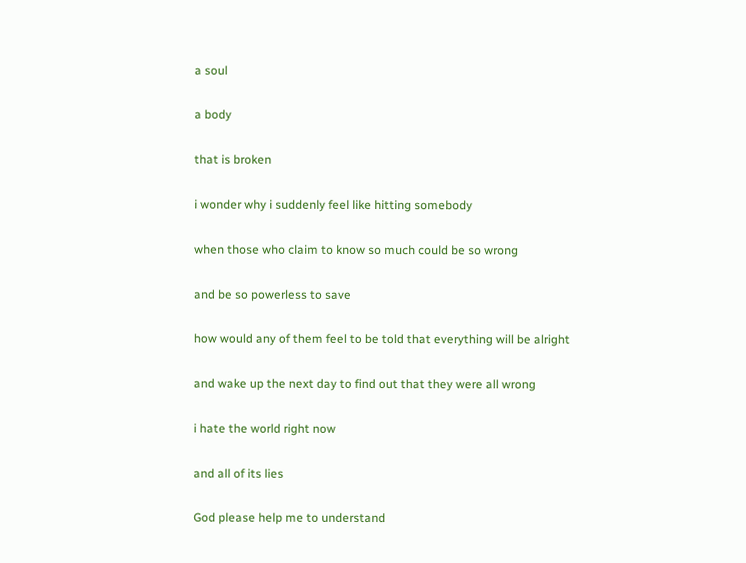a soul

a body

that is broken

i wonder why i suddenly feel like hitting somebody

when those who claim to know so much could be so wrong

and be so powerless to save

how would any of them feel to be told that everything will be alright

and wake up the next day to find out that they were all wrong

i hate the world right now

and all of its lies

God please help me to understand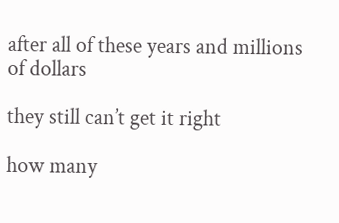after all of these years and millions of dollars

they still can’t get it right

how many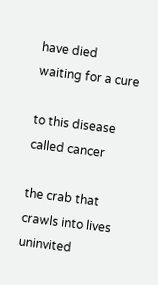have died waiting for a cure

to this disease called cancer

the crab that crawls into lives uninvited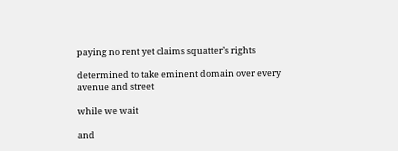paying no rent yet claims squatter’s rights

determined to take eminent domain over every avenue and street

while we wait

and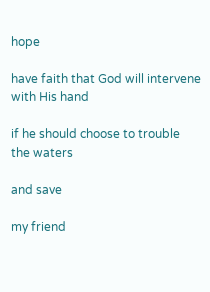hope

have faith that God will intervene with His hand

if he should choose to trouble the waters

and save

my friend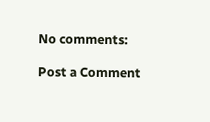No comments:

Post a Comment